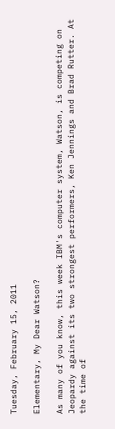Tuesday, February 15, 2011

Elementary, My Dear Watson?

As many of you know, this week IBM's computer system, Watson, is competing on Jeopardy against its two strongest performers, Ken Jennings and Brad Rutter. At the time of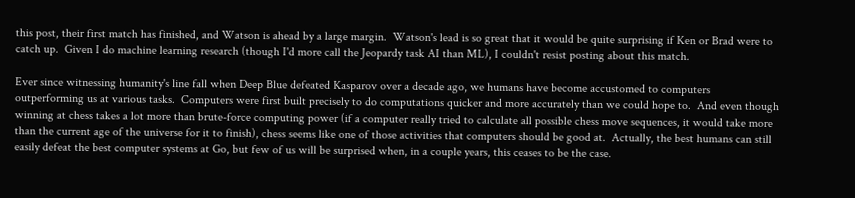this post, their first match has finished, and Watson is ahead by a large margin.  Watson's lead is so great that it would be quite surprising if Ken or Brad were to catch up.  Given I do machine learning research (though I'd more call the Jeopardy task AI than ML), I couldn't resist posting about this match.

Ever since witnessing humanity's line fall when Deep Blue defeated Kasparov over a decade ago, we humans have become accustomed to computers outperforming us at various tasks.  Computers were first built precisely to do computations quicker and more accurately than we could hope to.  And even though winning at chess takes a lot more than brute-force computing power (if a computer really tried to calculate all possible chess move sequences, it would take more than the current age of the universe for it to finish), chess seems like one of those activities that computers should be good at.  Actually, the best humans can still easily defeat the best computer systems at Go, but few of us will be surprised when, in a couple years, this ceases to be the case.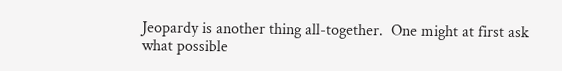Jeopardy is another thing all-together.  One might at first ask what possible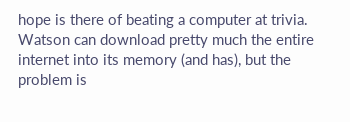hope is there of beating a computer at trivia.  Watson can download pretty much the entire internet into its memory (and has), but the problem is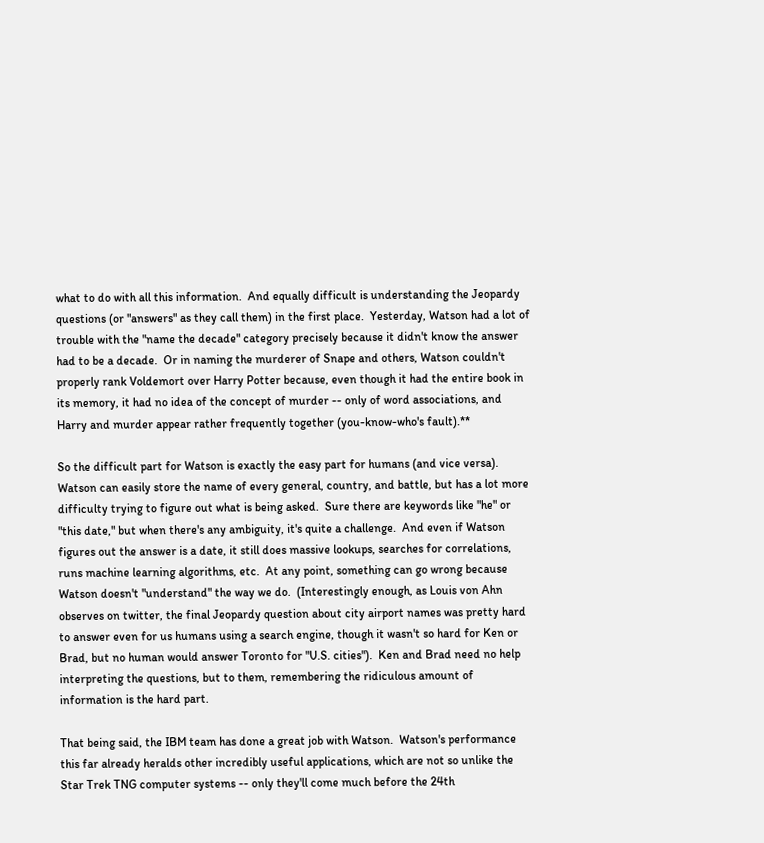what to do with all this information.  And equally difficult is understanding the Jeopardy questions (or "answers" as they call them) in the first place.  Yesterday, Watson had a lot of trouble with the "name the decade" category precisely because it didn't know the answer had to be a decade.  Or in naming the murderer of Snape and others, Watson couldn't properly rank Voldemort over Harry Potter because, even though it had the entire book in its memory, it had no idea of the concept of murder -- only of word associations, and Harry and murder appear rather frequently together (you-know-who's fault).**

So the difficult part for Watson is exactly the easy part for humans (and vice versa).  Watson can easily store the name of every general, country, and battle, but has a lot more difficulty trying to figure out what is being asked.  Sure there are keywords like "he" or "this date," but when there's any ambiguity, it's quite a challenge.  And even if Watson figures out the answer is a date, it still does massive lookups, searches for correlations, runs machine learning algorithms, etc.  At any point, something can go wrong because Watson doesn't "understand" the way we do.  (Interestingly enough, as Louis von Ahn observes on twitter, the final Jeopardy question about city airport names was pretty hard to answer even for us humans using a search engine, though it wasn't so hard for Ken or Brad, but no human would answer Toronto for "U.S. cities").  Ken and Brad need no help interpreting the questions, but to them, remembering the ridiculous amount of information is the hard part.

That being said, the IBM team has done a great job with Watson.  Watson's performance this far already heralds other incredibly useful applications, which are not so unlike the Star Trek TNG computer systems -- only they'll come much before the 24th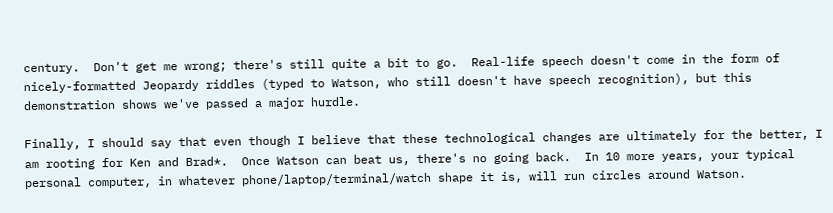century.  Don't get me wrong; there's still quite a bit to go.  Real-life speech doesn't come in the form of nicely-formatted Jeopardy riddles (typed to Watson, who still doesn't have speech recognition), but this demonstration shows we've passed a major hurdle.

Finally, I should say that even though I believe that these technological changes are ultimately for the better, I am rooting for Ken and Brad*.  Once Watson can beat us, there's no going back.  In 10 more years, your typical personal computer, in whatever phone/laptop/terminal/watch shape it is, will run circles around Watson.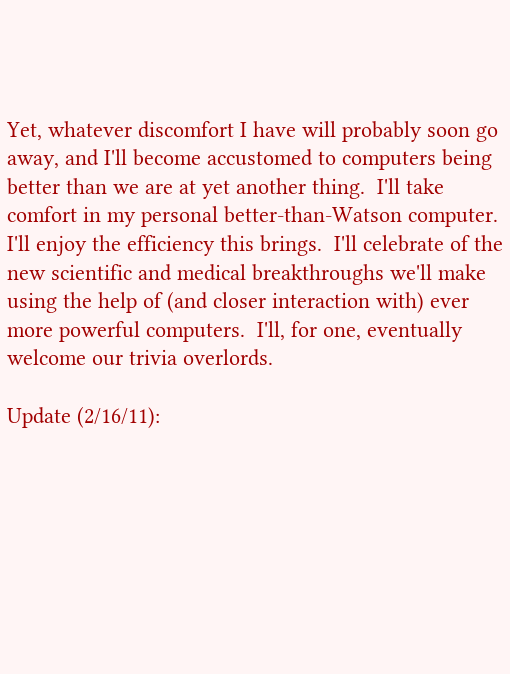Yet, whatever discomfort I have will probably soon go away, and I'll become accustomed to computers being better than we are at yet another thing.  I'll take comfort in my personal better-than-Watson computer.  I'll enjoy the efficiency this brings.  I'll celebrate of the new scientific and medical breakthroughs we'll make using the help of (and closer interaction with) ever more powerful computers.  I'll, for one, eventually welcome our trivia overlords.

Update (2/16/11):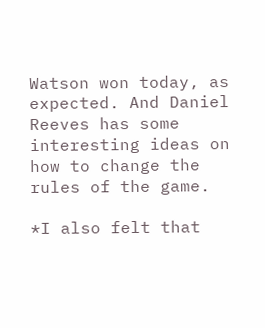Watson won today, as expected. And Daniel Reeves has some interesting ideas on how to change the rules of the game.

*I also felt that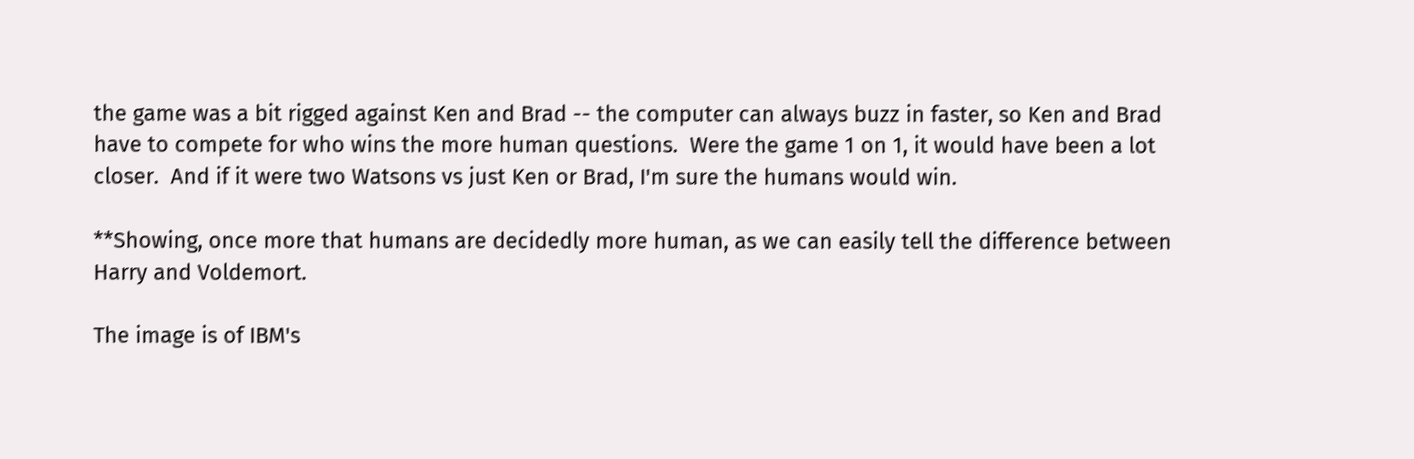the game was a bit rigged against Ken and Brad -- the computer can always buzz in faster, so Ken and Brad have to compete for who wins the more human questions.  Were the game 1 on 1, it would have been a lot closer.  And if it were two Watsons vs just Ken or Brad, I'm sure the humans would win.

**Showing, once more that humans are decidedly more human, as we can easily tell the difference between Harry and Voldemort.

The image is of IBM's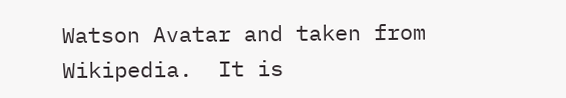Watson Avatar and taken from Wikipedia.  It is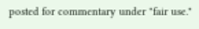posted for commentary under "fair use."